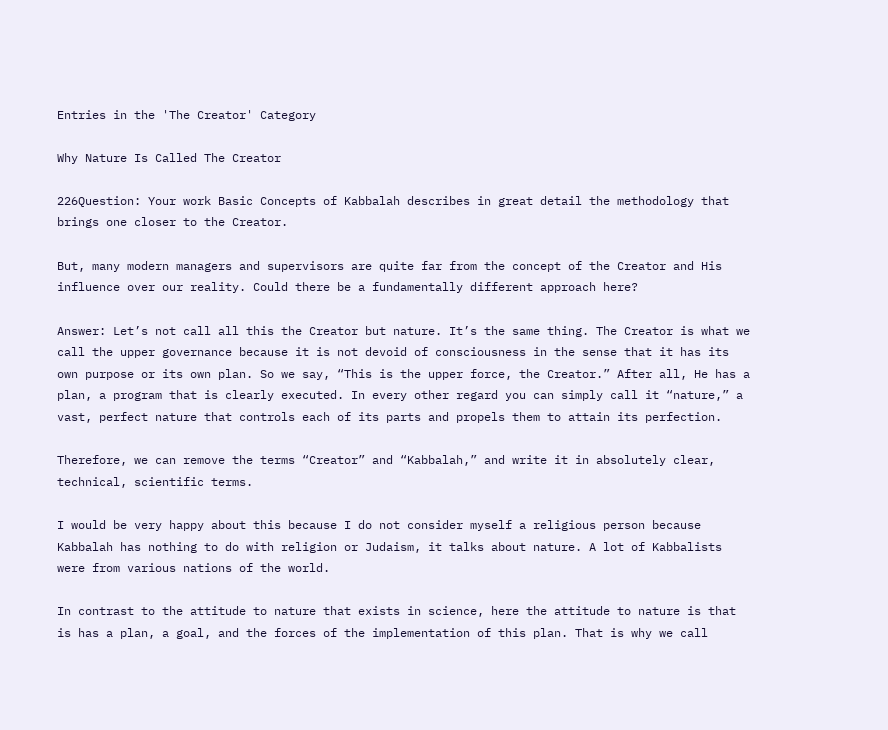Entries in the 'The Creator' Category

Why Nature Is Called The Creator

226Question: Your work Basic Concepts of Kabbalah describes in great detail the methodology that brings one closer to the Creator.

But, many modern managers and supervisors are quite far from the concept of the Creator and His influence over our reality. Could there be a fundamentally different approach here?

Answer: Let’s not call all this the Creator but nature. It’s the same thing. The Creator is what we call the upper governance because it is not devoid of consciousness in the sense that it has its own purpose or its own plan. So we say, “This is the upper force, the Creator.” After all, He has a plan, a program that is clearly executed. In every other regard you can simply call it “nature,” a vast, perfect nature that controls each of its parts and propels them to attain its perfection.

Therefore, we can remove the terms “Creator” and “Kabbalah,” and write it in absolutely clear, technical, scientific terms.

I would be very happy about this because I do not consider myself a religious person because Kabbalah has nothing to do with religion or Judaism, it talks about nature. A lot of Kabbalists were from various nations of the world.

In contrast to the attitude to nature that exists in science, here the attitude to nature is that is has a plan, a goal, and the forces of the implementation of this plan. That is why we call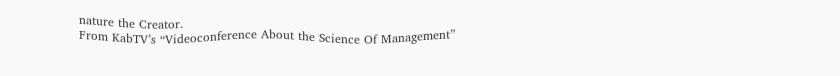nature the Creator.
From KabTV’s “Videoconference About the Science Of Management”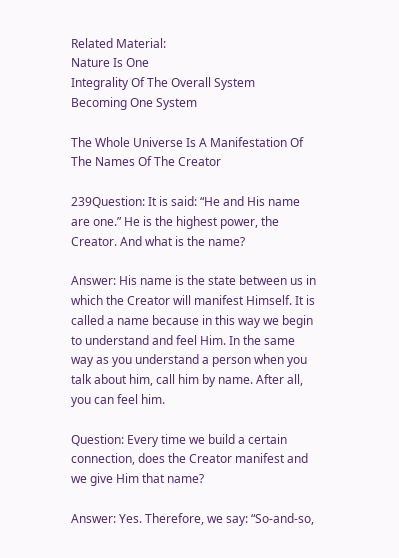Related Material:
Nature Is One
Integrality Of The Overall System
Becoming One System

The Whole Universe Is A Manifestation Of The Names Of The Creator

239Question: It is said: “He and His name are one.” He is the highest power, the Creator. And what is the name?

Answer: His name is the state between us in which the Creator will manifest Himself. It is called a name because in this way we begin to understand and feel Him. In the same way as you understand a person when you talk about him, call him by name. After all, you can feel him.

Question: Every time we build a certain connection, does the Creator manifest and we give Him that name?

Answer: Yes. Therefore, we say: “So-and-so,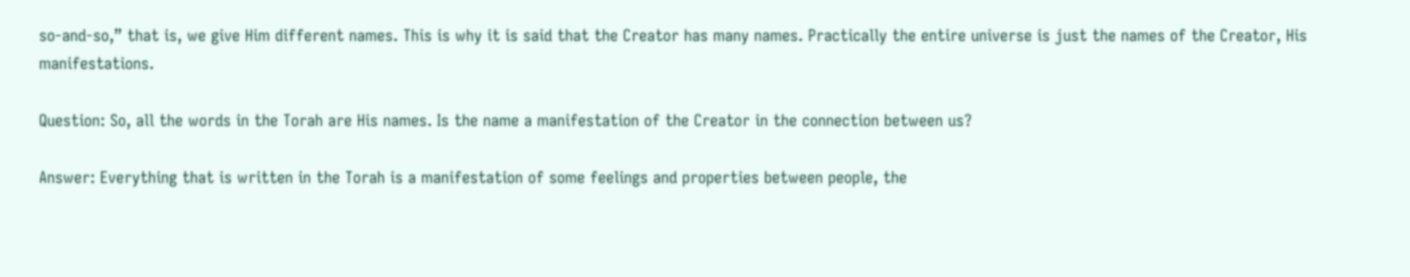so-and-so,” that is, we give Him different names. This is why it is said that the Creator has many names. Practically the entire universe is just the names of the Creator, His manifestations.

Question: So, all the words in the Torah are His names. Is the name a manifestation of the Creator in the connection between us?

Answer: Everything that is written in the Torah is a manifestation of some feelings and properties between people, the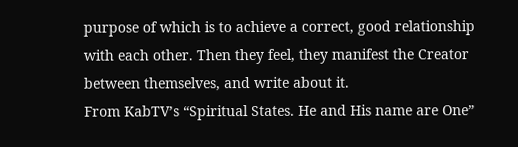purpose of which is to achieve a correct, good relationship with each other. Then they feel, they manifest the Creator between themselves, and write about it.
From KabTV’s “Spiritual States. He and His name are One”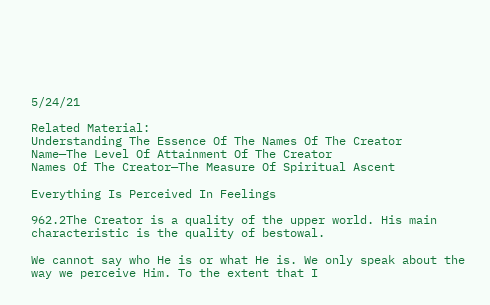5/24/21

Related Material:
Understanding The Essence Of The Names Of The Creator
Name—The Level Of Attainment Of The Creator
Names Of The Creator—The Measure Of Spiritual Ascent

Everything Is Perceived In Feelings

962.2The Creator is a quality of the upper world. His main characteristic is the quality of bestowal.

We cannot say who He is or what He is. We only speak about the way we perceive Him. To the extent that I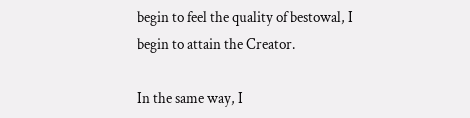begin to feel the quality of bestowal, I begin to attain the Creator.

In the same way, I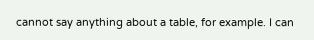cannot say anything about a table, for example. I can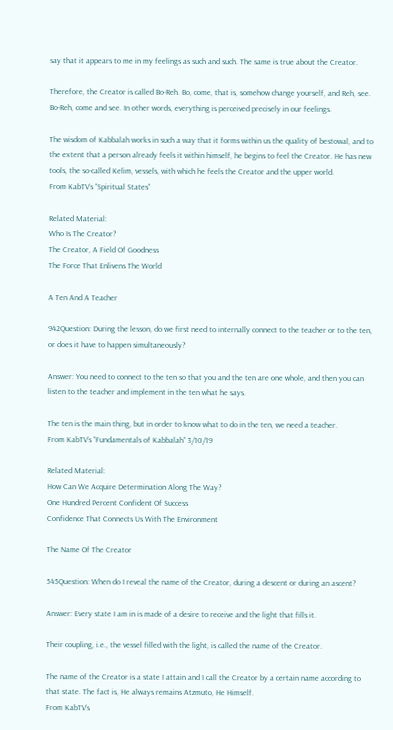say that it appears to me in my feelings as such and such. The same is true about the Creator.

Therefore, the Creator is called Bo-Reh. Bo, come, that is, somehow change yourself, and Reh, see. Bo-Reh, come and see. In other words, everything is perceived precisely in our feelings.

The wisdom of Kabbalah works in such a way that it forms within us the quality of bestowal, and to the extent that a person already feels it within himself, he begins to feel the Creator. He has new tools, the so-called Kelim, vessels, with which he feels the Creator and the upper world.
From KabTV’s “Spiritual States”

Related Material:
Who Is The Creator?
The Creator, A Field Of Goodness
The Force That Enlivens The World

A Ten And A Teacher

942Question: During the lesson, do we first need to internally connect to the teacher or to the ten, or does it have to happen simultaneously?

Answer: You need to connect to the ten so that you and the ten are one whole, and then you can listen to the teacher and implement in the ten what he says.

The ten is the main thing, but in order to know what to do in the ten, we need a teacher.
From KabTV’s “Fundamentals of Kabbalah” 3/10/19

Related Material:
How Can We Acquire Determination Along The Way?
One Hundred Percent Confident Of Success
Confidence That Connects Us With The Environment

The Name Of The Creator

545Question: When do I reveal the name of the Creator, during a descent or during an ascent?

Answer: Every state I am in is made of a desire to receive and the light that fills it.

Their coupling, i.e., the vessel filled with the light, is called the name of the Creator.

The name of the Creator is a state I attain and I call the Creator by a certain name according to that state. The fact is, He always remains Atzmuto, He Himself.
From KabTV’s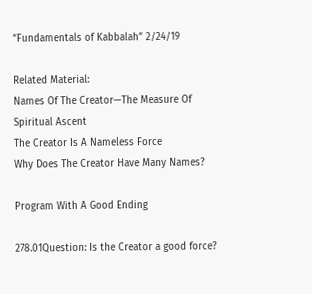“Fundamentals of Kabbalah” 2/24/19

Related Material:
Names Of The Creator—The Measure Of Spiritual Ascent
The Creator Is A Nameless Force
Why Does The Creator Have Many Names?

Program With A Good Ending

278.01Question: Is the Creator a good force?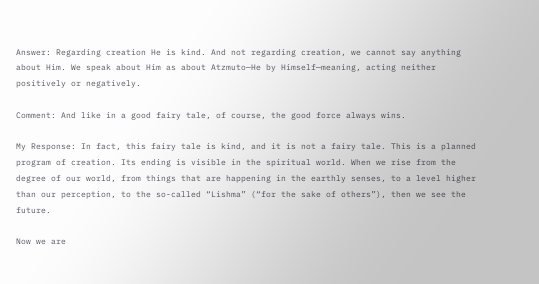Answer: Regarding creation He is kind. And not regarding creation, we cannot say anything about Him. We speak about Him as about Atzmuto—He by Himself—meaning, acting neither positively or negatively.

Comment: And like in a good fairy tale, of course, the good force always wins.

My Response: In fact, this fairy tale is kind, and it is not a fairy tale. This is a planned program of creation. Its ending is visible in the spiritual world. When we rise from the degree of our world, from things that are happening in the earthly senses, to a level higher than our perception, to the so-called “Lishma” (“for the sake of others”), then we see the future.

Now we are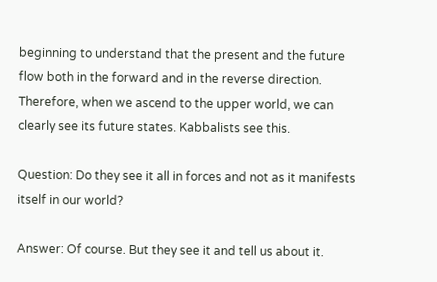beginning to understand that the present and the future flow both in the forward and in the reverse direction. Therefore, when we ascend to the upper world, we can clearly see its future states. Kabbalists see this.

Question: Do they see it all in forces and not as it manifests itself in our world?

Answer: Of course. But they see it and tell us about it.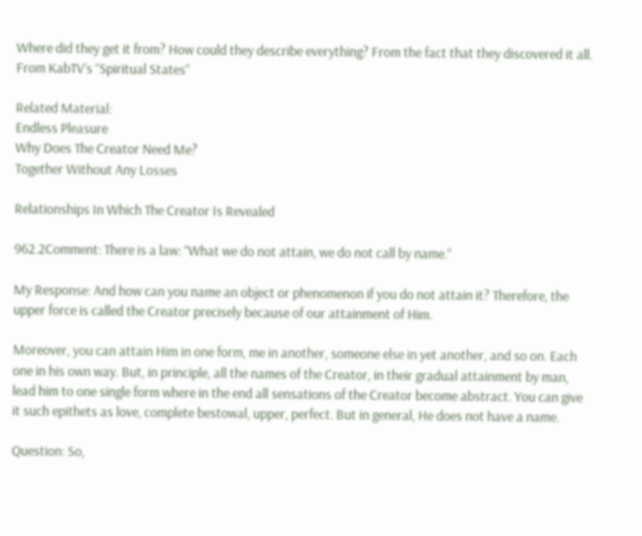Where did they get it from? How could they describe everything? From the fact that they discovered it all.
From KabTV’s “Spiritual States”

Related Material:
Endless Pleasure
Why Does The Creator Need Me?
Together Without Any Losses

Relationships In Which The Creator Is Revealed

962.2Comment: There is a law: “What we do not attain, we do not call by name.”

My Response: And how can you name an object or phenomenon if you do not attain it? Therefore, the upper force is called the Creator precisely because of our attainment of Him.

Moreover, you can attain Him in one form, me in another, someone else in yet another, and so on. Each one in his own way. But, in principle, all the names of the Creator, in their gradual attainment by man, lead him to one single form where in the end all sensations of the Creator become abstract. You can give it such epithets as love, complete bestowal, upper, perfect. But in general, He does not have a name.

Question: So,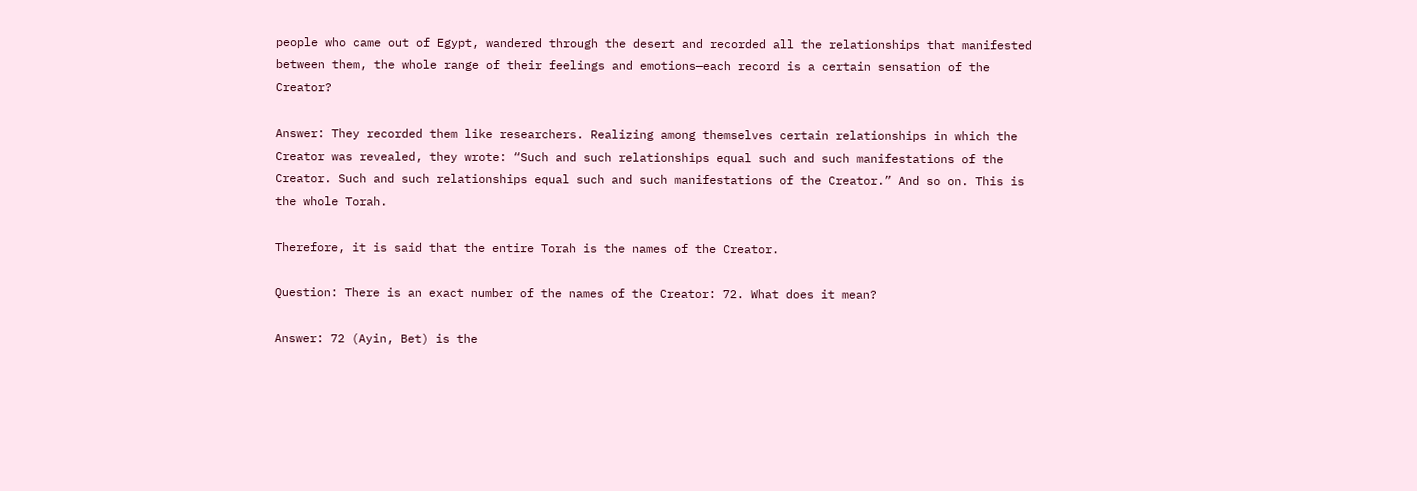people who came out of Egypt, wandered through the desert and recorded all the relationships that manifested between them, the whole range of their feelings and emotions—each record is a certain sensation of the Creator?

Answer: They recorded them like researchers. Realizing among themselves certain relationships in which the Creator was revealed, they wrote: “Such and such relationships equal such and such manifestations of the Creator. Such and such relationships equal such and such manifestations of the Creator.” And so on. This is the whole Torah.

Therefore, it is said that the entire Torah is the names of the Creator.

Question: There is an exact number of the names of the Creator: 72. What does it mean?

Answer: 72 (Ayin, Bet) is the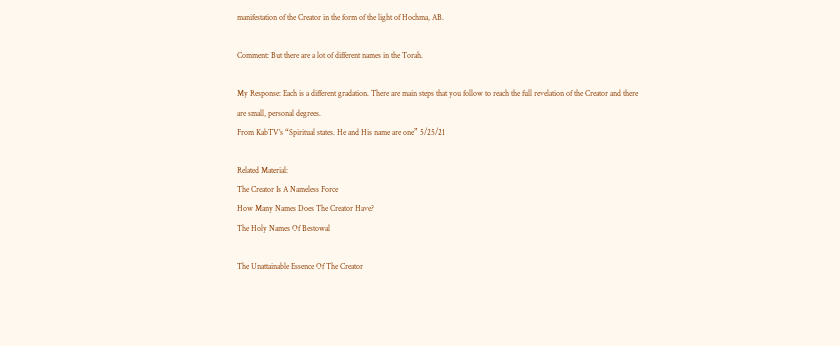manifestation of the Creator in the form of the light of Hochma, AB.

Comment: But there are a lot of different names in the Torah.

My Response: Each is a different gradation. There are main steps that you follow to reach the full revelation of the Creator and there are small, personal degrees.
From KabTV’s “Spiritual states. He and His name are one” 5/25/21

Related Material:
The Creator Is A Nameless Force
How Many Names Does The Creator Have?
The Holy Names Of Bestowal

The Unattainable Essence Of The Creator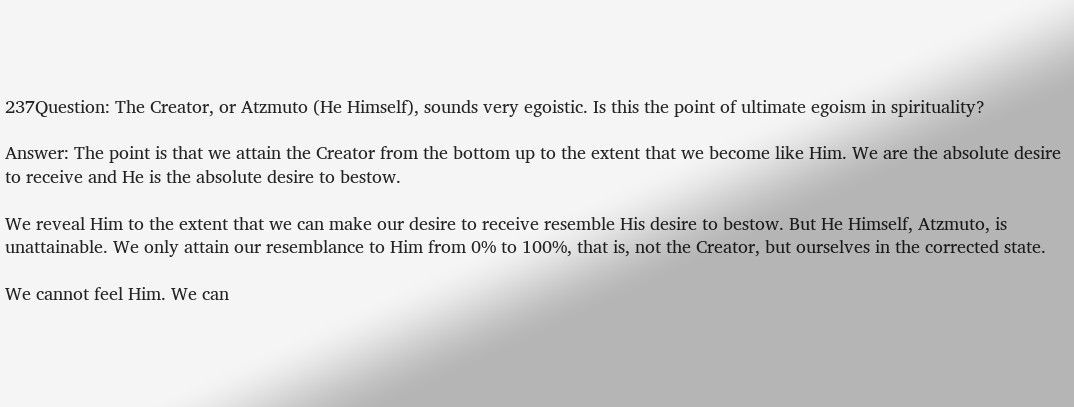237Question: The Creator, or Atzmuto (He Himself), sounds very egoistic. Is this the point of ultimate egoism in spirituality?

Answer: The point is that we attain the Creator from the bottom up to the extent that we become like Him. We are the absolute desire to receive and He is the absolute desire to bestow.

We reveal Him to the extent that we can make our desire to receive resemble His desire to bestow. But He Himself, Atzmuto, is unattainable. We only attain our resemblance to Him from 0% to 100%, that is, not the Creator, but ourselves in the corrected state.

We cannot feel Him. We can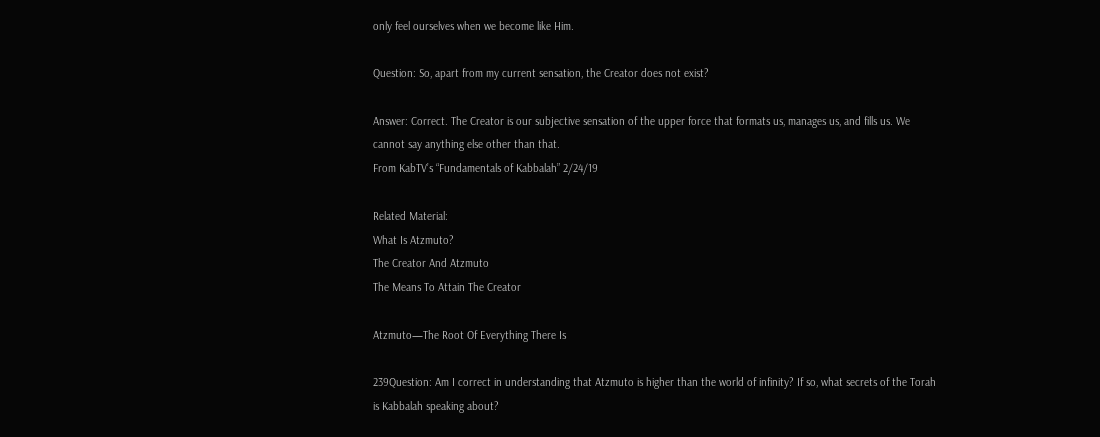only feel ourselves when we become like Him.

Question: So, apart from my current sensation, the Creator does not exist?

Answer: Correct. The Creator is our subjective sensation of the upper force that formats us, manages us, and fills us. We cannot say anything else other than that.
From KabTV’s “Fundamentals of Kabbalah” 2/24/19

Related Material:
What Is Atzmuto?
The Creator And Atzmuto
The Means To Attain The Creator

Atzmuto—The Root Of Everything There Is

239Question: Am I correct in understanding that Atzmuto is higher than the world of infinity? If so, what secrets of the Torah is Kabbalah speaking about?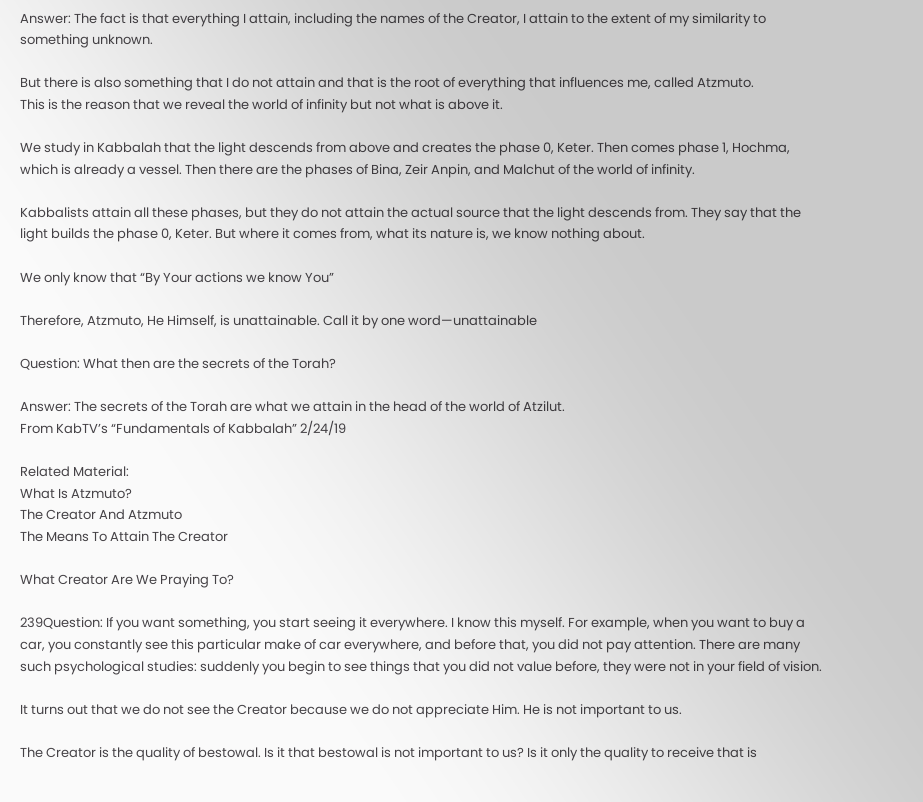Answer: The fact is that everything I attain, including the names of the Creator, I attain to the extent of my similarity to something unknown.

But there is also something that I do not attain and that is the root of everything that influences me, called Atzmuto.
This is the reason that we reveal the world of infinity but not what is above it.

We study in Kabbalah that the light descends from above and creates the phase 0, Keter. Then comes phase 1, Hochma, which is already a vessel. Then there are the phases of Bina, Zeir Anpin, and Malchut of the world of infinity.

Kabbalists attain all these phases, but they do not attain the actual source that the light descends from. They say that the light builds the phase 0, Keter. But where it comes from, what its nature is, we know nothing about.

We only know that “By Your actions we know You”

Therefore, Atzmuto, He Himself, is unattainable. Call it by one word—unattainable

Question: What then are the secrets of the Torah?

Answer: The secrets of the Torah are what we attain in the head of the world of Atzilut.
From KabTV’s “Fundamentals of Kabbalah” 2/24/19

Related Material:
What Is Atzmuto?
The Creator And Atzmuto
The Means To Attain The Creator

What Creator Are We Praying To?

239Question: If you want something, you start seeing it everywhere. I know this myself. For example, when you want to buy a car, you constantly see this particular make of car everywhere, and before that, you did not pay attention. There are many such psychological studies: suddenly you begin to see things that you did not value before, they were not in your field of vision.

It turns out that we do not see the Creator because we do not appreciate Him. He is not important to us.

The Creator is the quality of bestowal. Is it that bestowal is not important to us? Is it only the quality to receive that is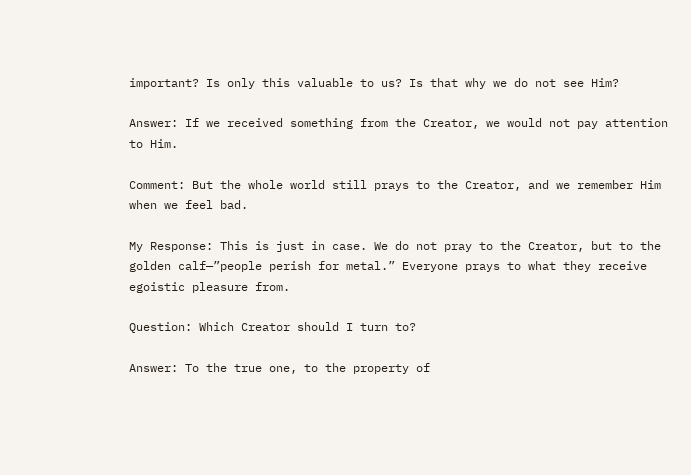important? Is only this valuable to us? Is that why we do not see Him?

Answer: If we received something from the Creator, we would not pay attention to Him.

Comment: But the whole world still prays to the Creator, and we remember Him when we feel bad.

My Response: This is just in case. We do not pray to the Creator, but to the golden calf—”people perish for metal.” Everyone prays to what they receive egoistic pleasure from.

Question: Which Creator should I turn to?

Answer: To the true one, to the property of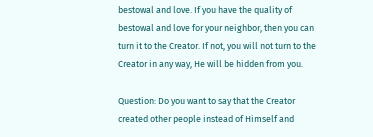bestowal and love. If you have the quality of bestowal and love for your neighbor, then you can turn it to the Creator. If not, you will not turn to the Creator in any way, He will be hidden from you.

Question: Do you want to say that the Creator created other people instead of Himself and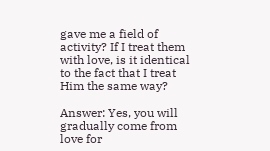gave me a field of activity? If I treat them with love, is it identical to the fact that I treat Him the same way?

Answer: Yes, you will gradually come from love for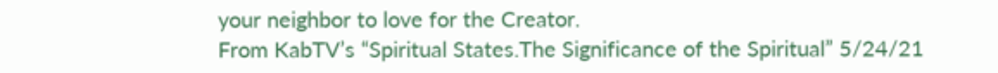your neighbor to love for the Creator.
From KabTV’s “Spiritual States.The Significance of the Spiritual” 5/24/21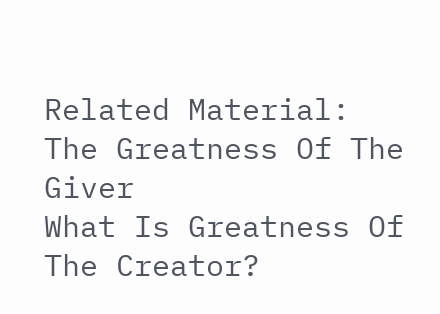Related Material:
The Greatness Of The Giver
What Is Greatness Of The Creator?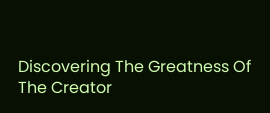Discovering The Greatness Of The Creator